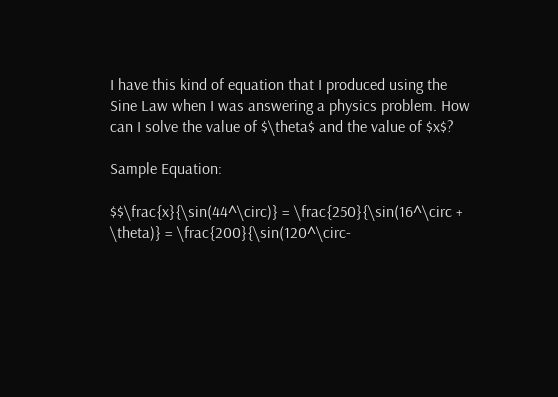I have this kind of equation that I produced using the Sine Law when I was answering a physics problem. How can I solve the value of $\theta$ and the value of $x$?

Sample Equation:

$$\frac{x}{\sin(44^\circ)} = \frac{250}{\sin(16^\circ + \theta)} = \frac{200}{\sin(120^\circ-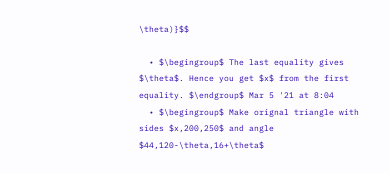\theta)}$$

  • $\begingroup$ The last equality gives $\theta$. Hence you get $x$ from the first equality. $\endgroup$ Mar 5 '21 at 8:04
  • $\begingroup$ Make orignal triangle with sides $x,200,250$ and angle $44,120-\theta,16+\theta$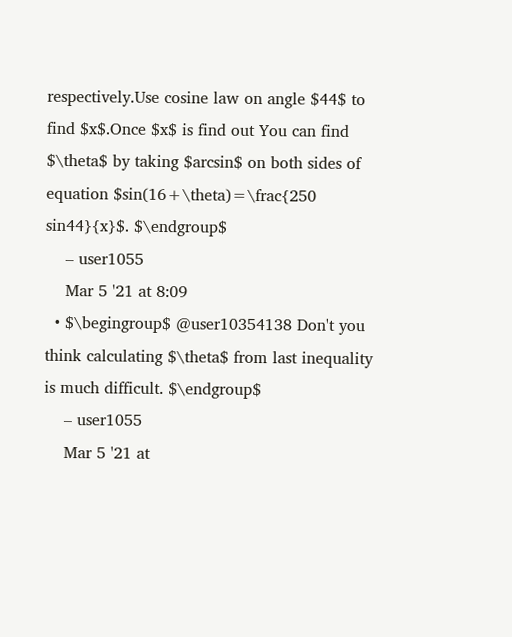respectively.Use cosine law on angle $44$ to find $x$.Once $x$ is find out You can find $\theta$ by taking $arcsin$ on both sides of equation $sin(16+\theta)=\frac{250 sin44}{x}$. $\endgroup$
    – user1055
    Mar 5 '21 at 8:09
  • $\begingroup$ @user10354138 Don't you think calculating $\theta$ from last inequality is much difficult. $\endgroup$
    – user1055
    Mar 5 '21 at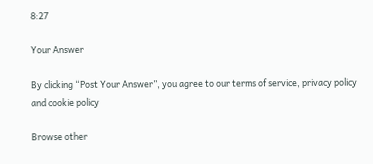8:27

Your Answer

By clicking “Post Your Answer”, you agree to our terms of service, privacy policy and cookie policy

Browse other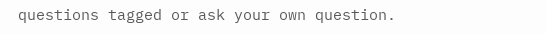questions tagged or ask your own question.